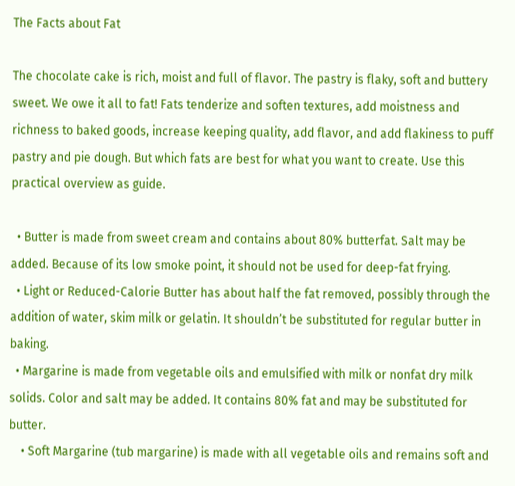The Facts about Fat

The chocolate cake is rich, moist and full of flavor. The pastry is flaky, soft and buttery sweet. We owe it all to fat! Fats tenderize and soften textures, add moistness and richness to baked goods, increase keeping quality, add flavor, and add flakiness to puff pastry and pie dough. But which fats are best for what you want to create. Use this practical overview as guide.

  • Butter is made from sweet cream and contains about 80% butterfat. Salt may be added. Because of its low smoke point, it should not be used for deep-fat frying.
  • Light or Reduced-Calorie Butter has about half the fat removed, possibly through the addition of water, skim milk or gelatin. It shouldn’t be substituted for regular butter in baking.
  • Margarine is made from vegetable oils and emulsified with milk or nonfat dry milk solids. Color and salt may be added. It contains 80% fat and may be substituted for butter.
    • Soft Margarine (tub margarine) is made with all vegetable oils and remains soft and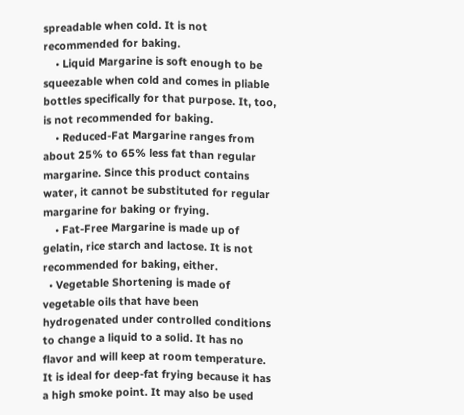spreadable when cold. It is not recommended for baking.
    • Liquid Margarine is soft enough to be squeezable when cold and comes in pliable bottles specifically for that purpose. It, too, is not recommended for baking.
    • Reduced-Fat Margarine ranges from about 25% to 65% less fat than regular margarine. Since this product contains water, it cannot be substituted for regular margarine for baking or frying.
    • Fat-Free Margarine is made up of gelatin, rice starch and lactose. It is not recommended for baking, either.
  • Vegetable Shortening is made of vegetable oils that have been hydrogenated under controlled conditions to change a liquid to a solid. It has no flavor and will keep at room temperature. It is ideal for deep-fat frying because it has a high smoke point. It may also be used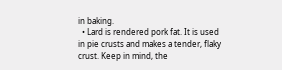in baking.
  • Lard is rendered pork fat. It is used in pie crusts and makes a tender, flaky crust. Keep in mind, the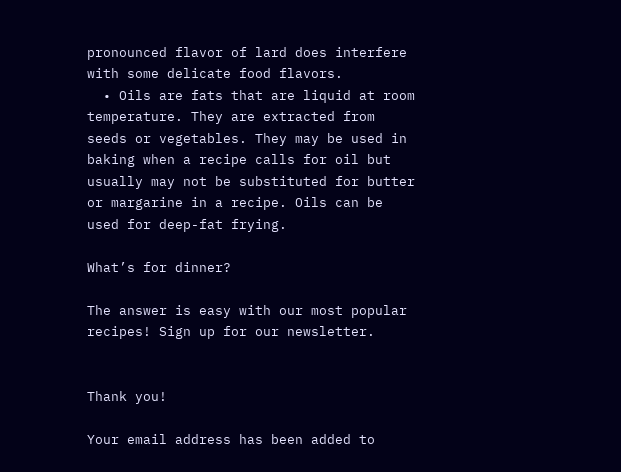pronounced flavor of lard does interfere with some delicate food flavors.
  • Oils are fats that are liquid at room temperature. They are extracted from seeds or vegetables. They may be used in baking when a recipe calls for oil but usually may not be substituted for butter or margarine in a recipe. Oils can be used for deep-fat frying.

What’s for dinner?

The answer is easy with our most popular recipes! Sign up for our newsletter.


Thank you!

Your email address has been added to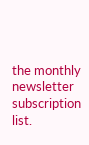the monthly newsletter subscription list.